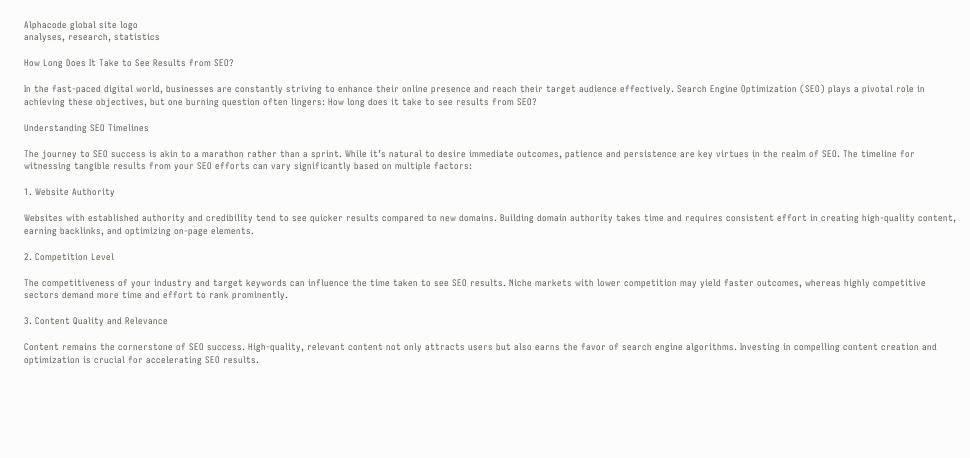Alphacode global site logo
analyses, research, statistics

How Long Does It Take to See Results from SEO?

In the fast-paced digital world, businesses are constantly striving to enhance their online presence and reach their target audience effectively. Search Engine Optimization (SEO) plays a pivotal role in achieving these objectives, but one burning question often lingers: How long does it take to see results from SEO?

Understanding SEO Timelines

The journey to SEO success is akin to a marathon rather than a sprint. While it’s natural to desire immediate outcomes, patience and persistence are key virtues in the realm of SEO. The timeline for witnessing tangible results from your SEO efforts can vary significantly based on multiple factors:

1. Website Authority

Websites with established authority and credibility tend to see quicker results compared to new domains. Building domain authority takes time and requires consistent effort in creating high-quality content, earning backlinks, and optimizing on-page elements.

2. Competition Level

The competitiveness of your industry and target keywords can influence the time taken to see SEO results. Niche markets with lower competition may yield faster outcomes, whereas highly competitive sectors demand more time and effort to rank prominently.

3. Content Quality and Relevance

Content remains the cornerstone of SEO success. High-quality, relevant content not only attracts users but also earns the favor of search engine algorithms. Investing in compelling content creation and optimization is crucial for accelerating SEO results.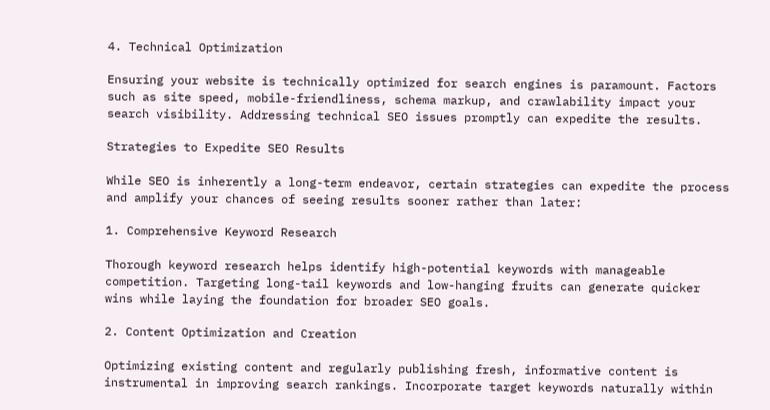4. Technical Optimization

Ensuring your website is technically optimized for search engines is paramount. Factors such as site speed, mobile-friendliness, schema markup, and crawlability impact your search visibility. Addressing technical SEO issues promptly can expedite the results.

Strategies to Expedite SEO Results

While SEO is inherently a long-term endeavor, certain strategies can expedite the process and amplify your chances of seeing results sooner rather than later:

1. Comprehensive Keyword Research

Thorough keyword research helps identify high-potential keywords with manageable competition. Targeting long-tail keywords and low-hanging fruits can generate quicker wins while laying the foundation for broader SEO goals.

2. Content Optimization and Creation

Optimizing existing content and regularly publishing fresh, informative content is instrumental in improving search rankings. Incorporate target keywords naturally within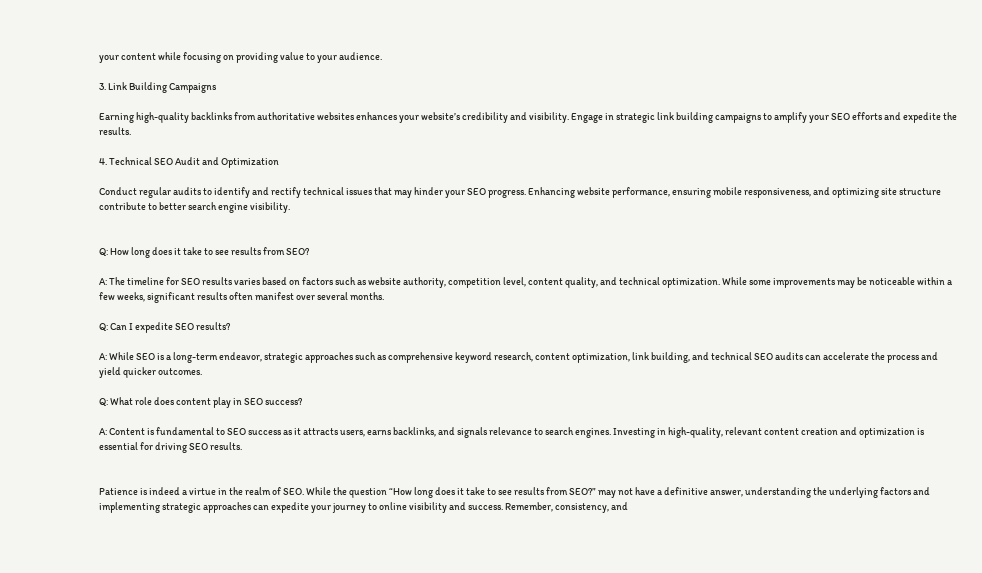your content while focusing on providing value to your audience.

3. Link Building Campaigns

Earning high-quality backlinks from authoritative websites enhances your website’s credibility and visibility. Engage in strategic link building campaigns to amplify your SEO efforts and expedite the results.

4. Technical SEO Audit and Optimization

Conduct regular audits to identify and rectify technical issues that may hinder your SEO progress. Enhancing website performance, ensuring mobile responsiveness, and optimizing site structure contribute to better search engine visibility.


Q: How long does it take to see results from SEO?

A: The timeline for SEO results varies based on factors such as website authority, competition level, content quality, and technical optimization. While some improvements may be noticeable within a few weeks, significant results often manifest over several months.

Q: Can I expedite SEO results?

A: While SEO is a long-term endeavor, strategic approaches such as comprehensive keyword research, content optimization, link building, and technical SEO audits can accelerate the process and yield quicker outcomes.

Q: What role does content play in SEO success?

A: Content is fundamental to SEO success as it attracts users, earns backlinks, and signals relevance to search engines. Investing in high-quality, relevant content creation and optimization is essential for driving SEO results.


Patience is indeed a virtue in the realm of SEO. While the question “How long does it take to see results from SEO?” may not have a definitive answer, understanding the underlying factors and implementing strategic approaches can expedite your journey to online visibility and success. Remember, consistency, and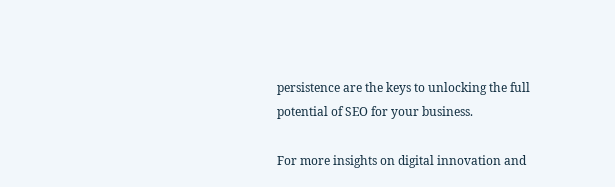persistence are the keys to unlocking the full potential of SEO for your business.

For more insights on digital innovation and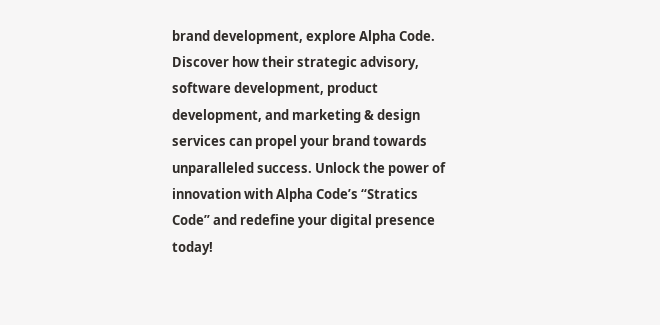brand development, explore Alpha Code. Discover how their strategic advisory, software development, product development, and marketing & design services can propel your brand towards unparalleled success. Unlock the power of innovation with Alpha Code’s “Stratics Code” and redefine your digital presence today!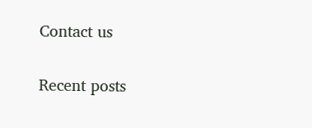Contact us

Recent posts